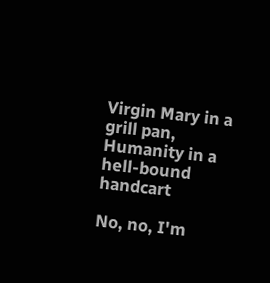Virgin Mary in a grill pan, Humanity in a hell-bound handcart

No, no, I'm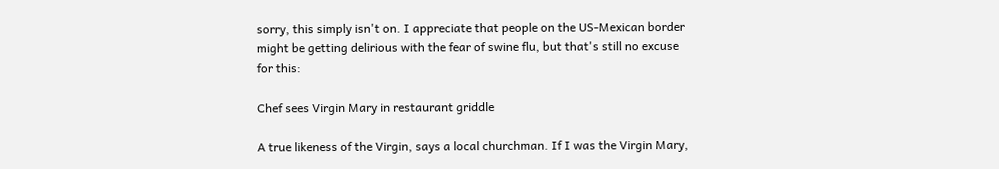sorry, this simply isn't on. I appreciate that people on the US-Mexican border might be getting delirious with the fear of swine flu, but that's still no excuse for this:

Chef sees Virgin Mary in restaurant griddle

A true likeness of the Virgin, says a local churchman. If I was the Virgin Mary,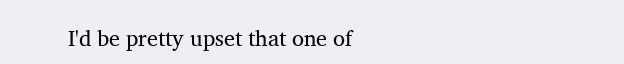I'd be pretty upset that one of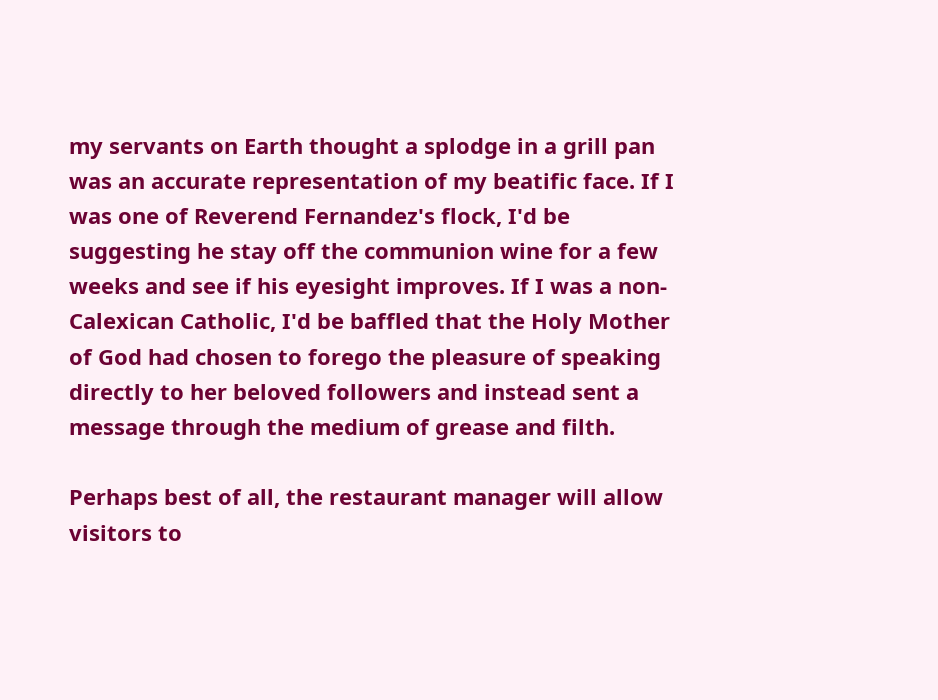my servants on Earth thought a splodge in a grill pan was an accurate representation of my beatific face. If I was one of Reverend Fernandez's flock, I'd be suggesting he stay off the communion wine for a few weeks and see if his eyesight improves. If I was a non-Calexican Catholic, I'd be baffled that the Holy Mother of God had chosen to forego the pleasure of speaking directly to her beloved followers and instead sent a message through the medium of grease and filth.

Perhaps best of all, the restaurant manager will allow visitors to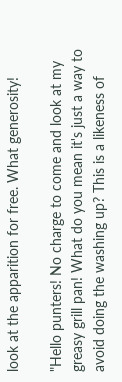look at the apparition for free. What generosity!

"Hello punters! No charge to come and look at my greasy grill pan! What do you mean it's just a way to avoid doing the washing up? This is a likeness of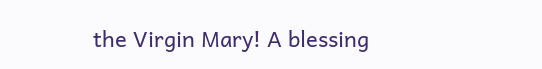the Virgin Mary! A blessing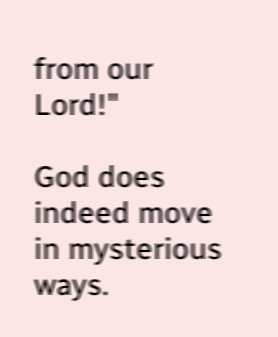from our Lord!"

God does indeed move in mysterious ways.